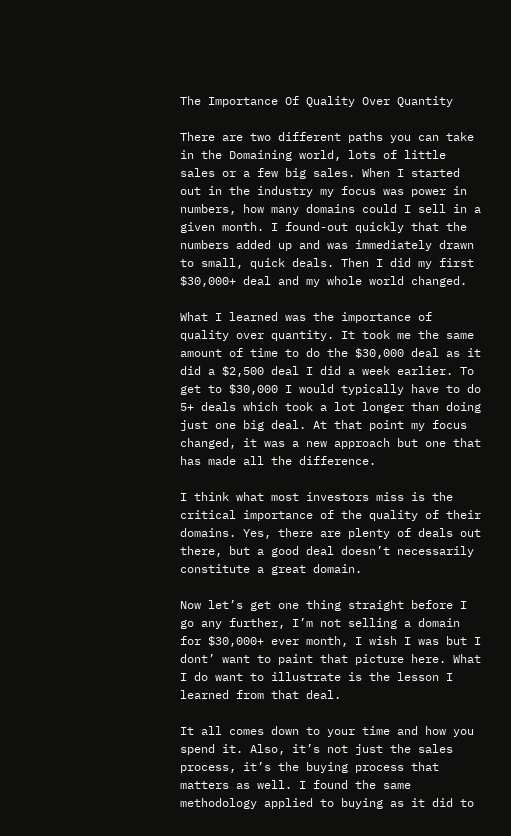The Importance Of Quality Over Quantity

There are two different paths you can take in the Domaining world, lots of little sales or a few big sales. When I started out in the industry my focus was power in numbers, how many domains could I sell in a given month. I found-out quickly that the numbers added up and was immediately drawn to small, quick deals. Then I did my first $30,000+ deal and my whole world changed.

What I learned was the importance of quality over quantity. It took me the same amount of time to do the $30,000 deal as it did a $2,500 deal I did a week earlier. To get to $30,000 I would typically have to do 5+ deals which took a lot longer than doing just one big deal. At that point my focus changed, it was a new approach but one that has made all the difference.

I think what most investors miss is the critical importance of the quality of their domains. Yes, there are plenty of deals out there, but a good deal doesn’t necessarily constitute a great domain.

Now let’s get one thing straight before I go any further, I’m not selling a domain for $30,000+ ever month, I wish I was but I dont’ want to paint that picture here. What I do want to illustrate is the lesson I learned from that deal.

It all comes down to your time and how you spend it. Also, it’s not just the sales process, it’s the buying process that matters as well. I found the same methodology applied to buying as it did to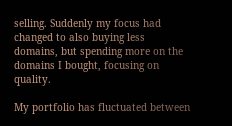selling. Suddenly my focus had changed to also buying less domains, but spending more on the domains I bought, focusing on quality.

My portfolio has fluctuated between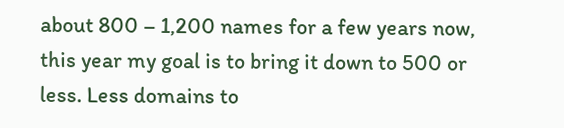about 800 – 1,200 names for a few years now, this year my goal is to bring it down to 500 or less. Less domains to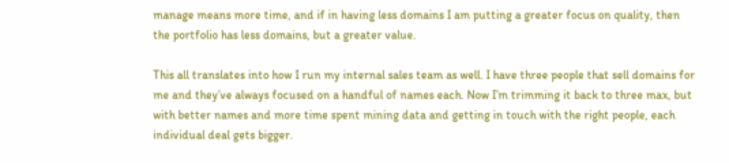manage means more time, and if in having less domains I am putting a greater focus on quality, then the portfolio has less domains, but a greater value.

This all translates into how I run my internal sales team as well. I have three people that sell domains for me and they’ve always focused on a handful of names each. Now I’m trimming it back to three max, but with better names and more time spent mining data and getting in touch with the right people, each individual deal gets bigger.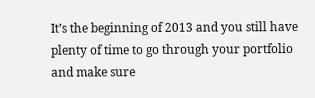It’s the beginning of 2013 and you still have plenty of time to go through your portfolio and make sure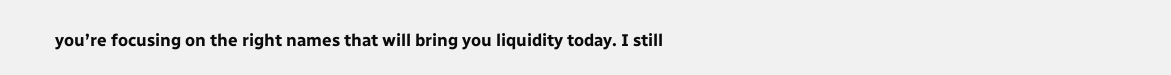you’re focusing on the right names that will bring you liquidity today. I still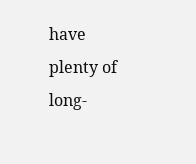have plenty of long-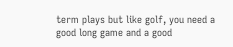term plays but like golf, you need a good long game and a good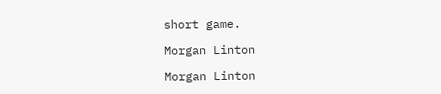short game.

Morgan Linton

Morgan Linton